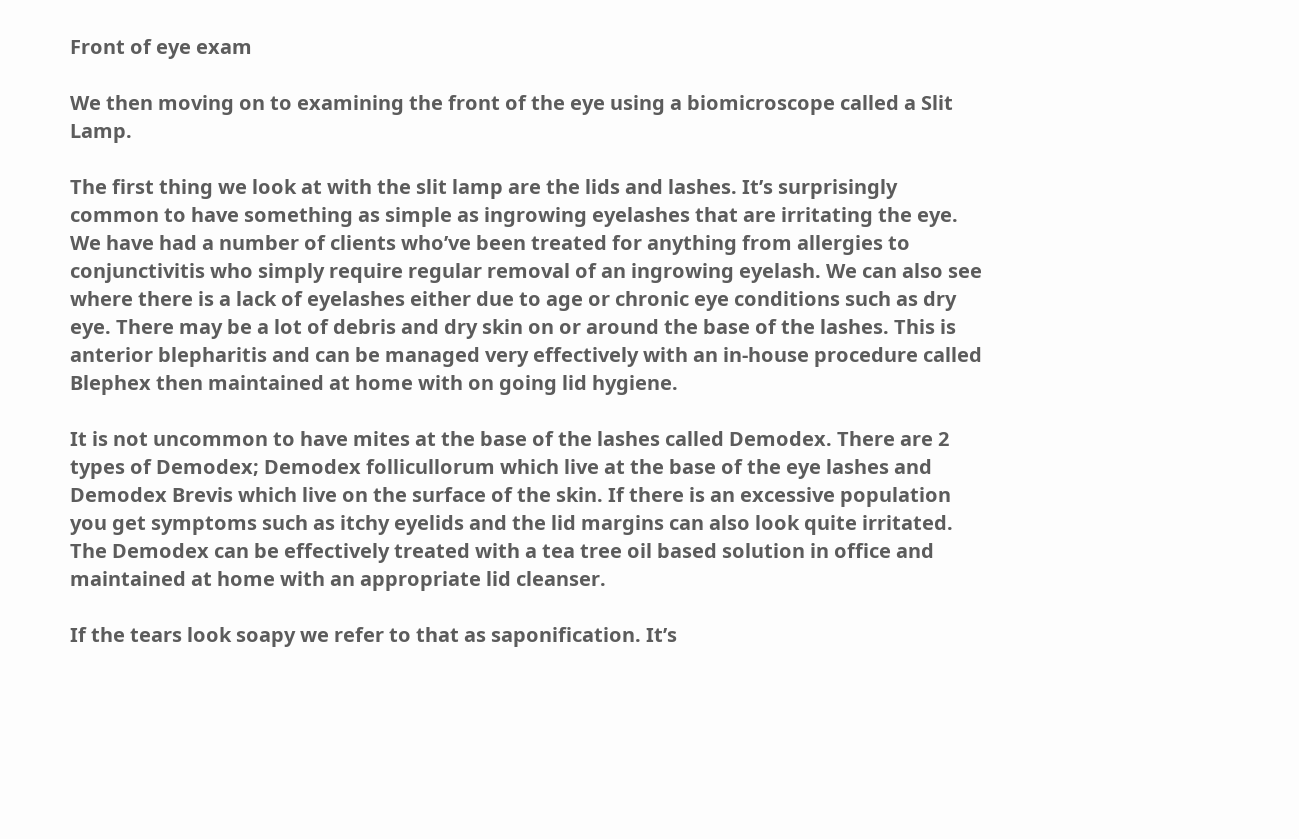Front of eye exam

We then moving on to examining the front of the eye using a biomicroscope called a Slit Lamp.

The first thing we look at with the slit lamp are the lids and lashes. It’s surprisingly common to have something as simple as ingrowing eyelashes that are irritating the eye. We have had a number of clients who’ve been treated for anything from allergies to conjunctivitis who simply require regular removal of an ingrowing eyelash. We can also see where there is a lack of eyelashes either due to age or chronic eye conditions such as dry eye. There may be a lot of debris and dry skin on or around the base of the lashes. This is anterior blepharitis and can be managed very effectively with an in-house procedure called Blephex then maintained at home with on going lid hygiene.

It is not uncommon to have mites at the base of the lashes called Demodex. There are 2 types of Demodex; Demodex follicullorum which live at the base of the eye lashes and Demodex Brevis which live on the surface of the skin. If there is an excessive population you get symptoms such as itchy eyelids and the lid margins can also look quite irritated. The Demodex can be effectively treated with a tea tree oil based solution in office and maintained at home with an appropriate lid cleanser.

If the tears look soapy we refer to that as saponification. It’s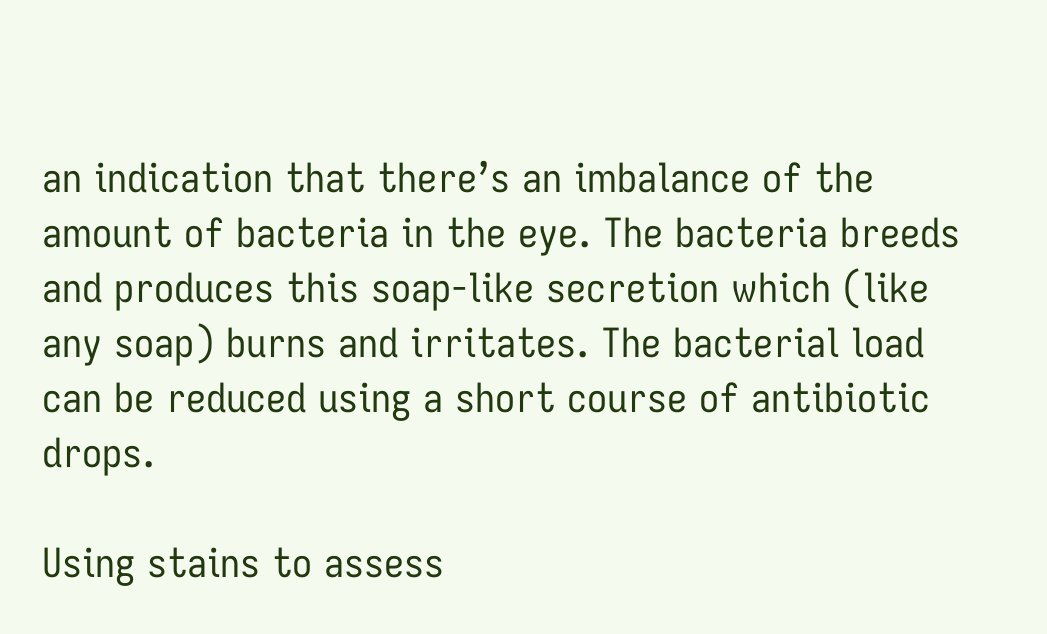an indication that there’s an imbalance of the amount of bacteria in the eye. The bacteria breeds and produces this soap-like secretion which (like any soap) burns and irritates. The bacterial load can be reduced using a short course of antibiotic drops.

Using stains to assess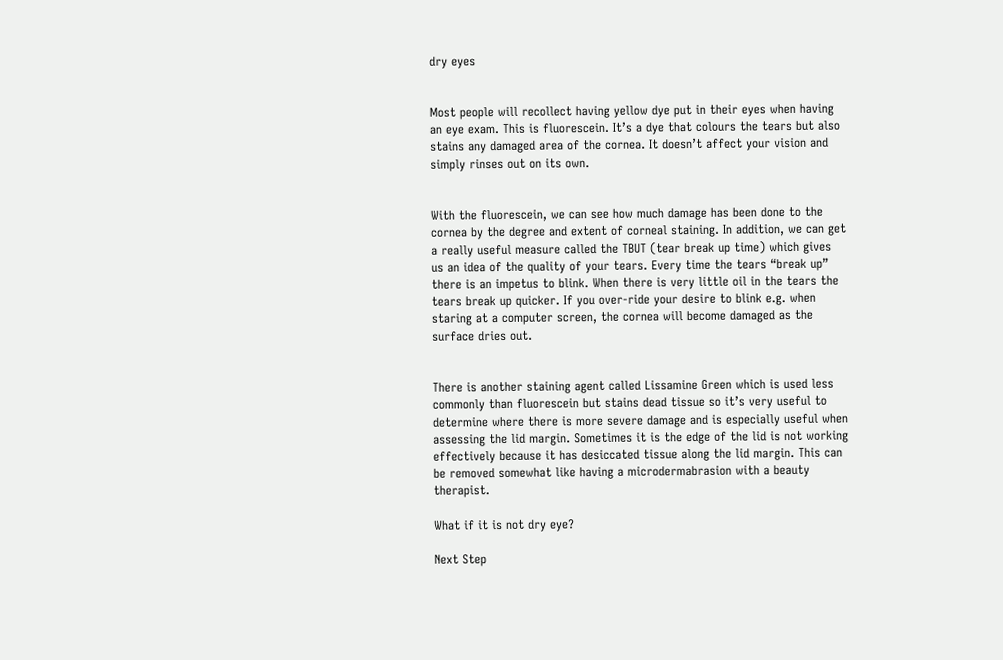dry eyes


Most people will recollect having yellow dye put in their eyes when having an eye exam. This is fluorescein. It’s a dye that colours the tears but also stains any damaged area of the cornea. It doesn’t affect your vision and simply rinses out on its own.


With the fluorescein, we can see how much damage has been done to the cornea by the degree and extent of corneal staining. In addition, we can get a really useful measure called the TBUT (tear break up time) which gives us an idea of the quality of your tears. Every time the tears “break up” there is an impetus to blink. When there is very little oil in the tears the tears break up quicker. If you over-ride your desire to blink e.g. when staring at a computer screen, the cornea will become damaged as the surface dries out.


There is another staining agent called Lissamine Green which is used less commonly than fluorescein but stains dead tissue so it’s very useful to determine where there is more severe damage and is especially useful when assessing the lid margin. Sometimes it is the edge of the lid is not working effectively because it has desiccated tissue along the lid margin. This can be removed somewhat like having a microdermabrasion with a beauty therapist.

What if it is not dry eye?

Next Step